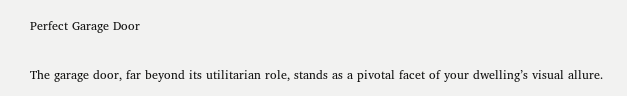Perfect Garage Door

The garage door, far beyond its utilitarian role, stands as a pivotal facet of your dwelling’s visual allure.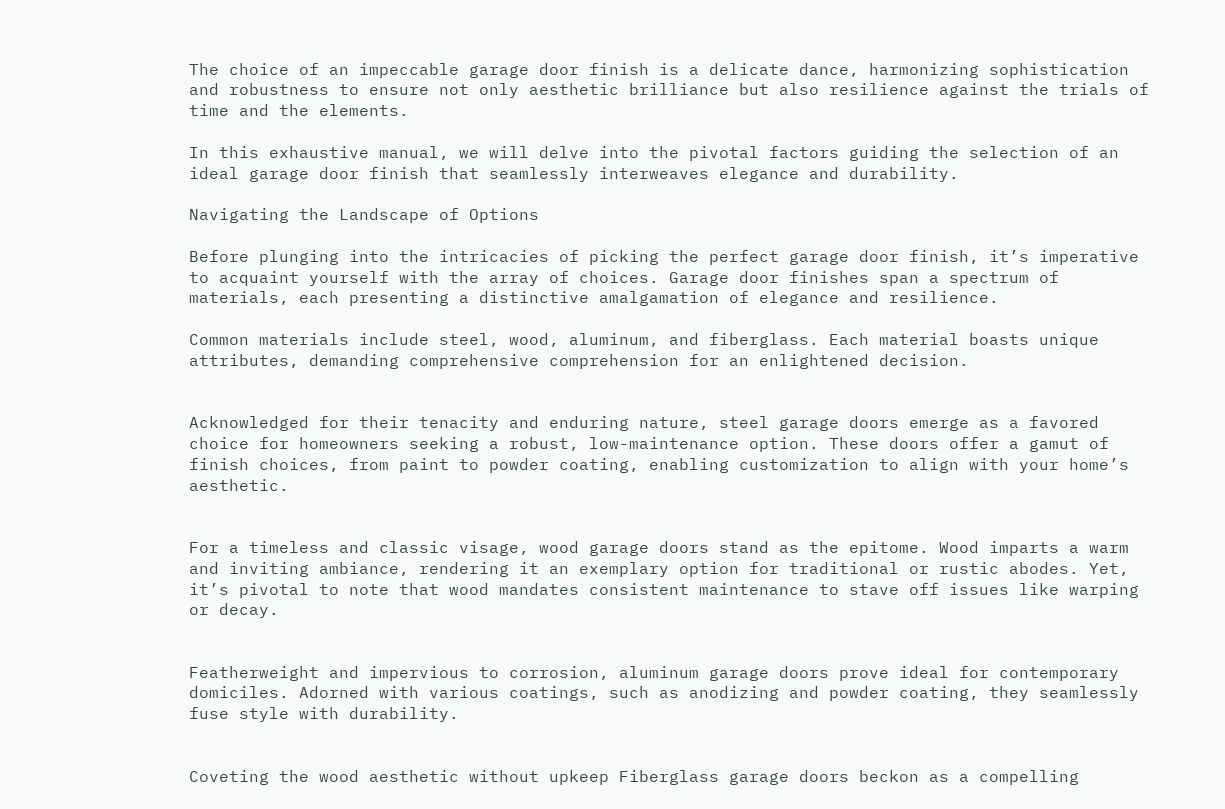The choice of an impeccable garage door finish is a delicate dance, harmonizing sophistication and robustness to ensure not only aesthetic brilliance but also resilience against the trials of time and the elements.

In this exhaustive manual, we will delve into the pivotal factors guiding the selection of an ideal garage door finish that seamlessly interweaves elegance and durability.

Navigating the Landscape of Options

Before plunging into the intricacies of picking the perfect garage door finish, it’s imperative to acquaint yourself with the array of choices. Garage door finishes span a spectrum of materials, each presenting a distinctive amalgamation of elegance and resilience.

Common materials include steel, wood, aluminum, and fiberglass. Each material boasts unique attributes, demanding comprehensive comprehension for an enlightened decision.


Acknowledged for their tenacity and enduring nature, steel garage doors emerge as a favored choice for homeowners seeking a robust, low-maintenance option. These doors offer a gamut of finish choices, from paint to powder coating, enabling customization to align with your home’s aesthetic.


For a timeless and classic visage, wood garage doors stand as the epitome. Wood imparts a warm and inviting ambiance, rendering it an exemplary option for traditional or rustic abodes. Yet, it’s pivotal to note that wood mandates consistent maintenance to stave off issues like warping or decay.


Featherweight and impervious to corrosion, aluminum garage doors prove ideal for contemporary domiciles. Adorned with various coatings, such as anodizing and powder coating, they seamlessly fuse style with durability.


Coveting the wood aesthetic without upkeep Fiberglass garage doors beckon as a compelling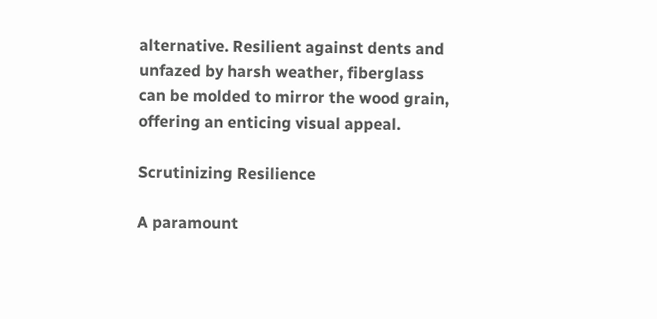alternative. Resilient against dents and unfazed by harsh weather, fiberglass can be molded to mirror the wood grain, offering an enticing visual appeal.

Scrutinizing Resilience

A paramount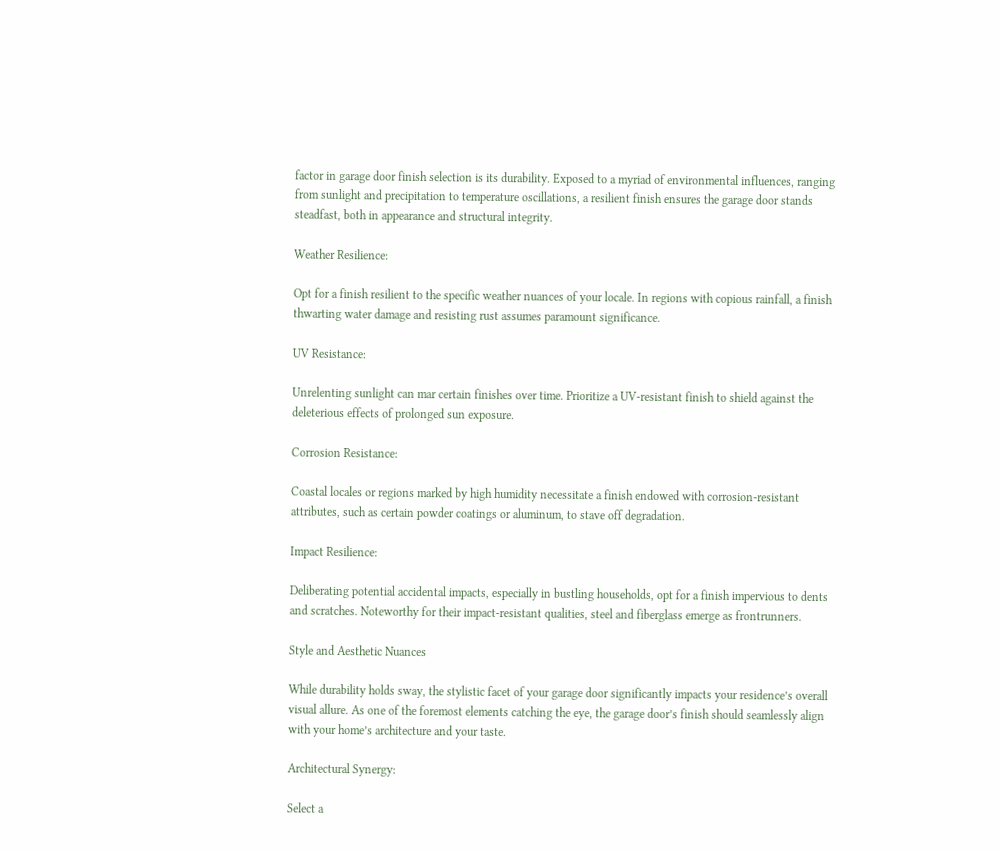factor in garage door finish selection is its durability. Exposed to a myriad of environmental influences, ranging from sunlight and precipitation to temperature oscillations, a resilient finish ensures the garage door stands steadfast, both in appearance and structural integrity.

Weather Resilience:

Opt for a finish resilient to the specific weather nuances of your locale. In regions with copious rainfall, a finish thwarting water damage and resisting rust assumes paramount significance.

UV Resistance:

Unrelenting sunlight can mar certain finishes over time. Prioritize a UV-resistant finish to shield against the deleterious effects of prolonged sun exposure.

Corrosion Resistance:

Coastal locales or regions marked by high humidity necessitate a finish endowed with corrosion-resistant attributes, such as certain powder coatings or aluminum, to stave off degradation.

Impact Resilience:

Deliberating potential accidental impacts, especially in bustling households, opt for a finish impervious to dents and scratches. Noteworthy for their impact-resistant qualities, steel and fiberglass emerge as frontrunners.

Style and Aesthetic Nuances

While durability holds sway, the stylistic facet of your garage door significantly impacts your residence’s overall visual allure. As one of the foremost elements catching the eye, the garage door’s finish should seamlessly align with your home’s architecture and your taste.

Architectural Synergy:

Select a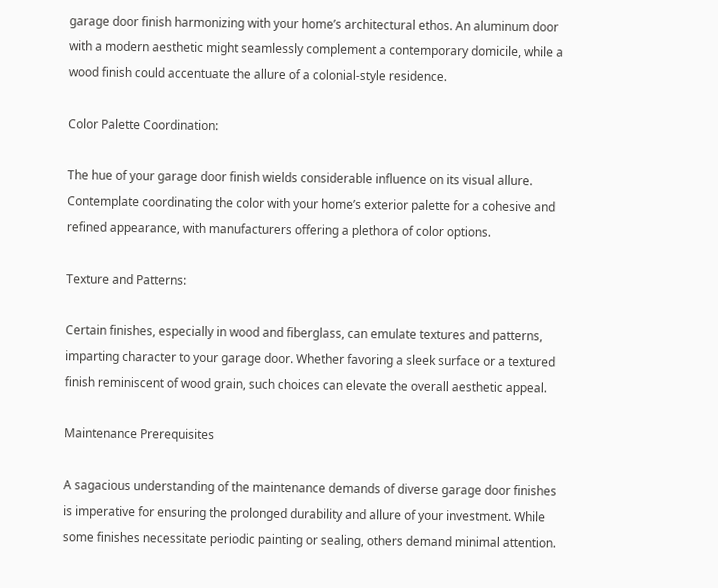garage door finish harmonizing with your home’s architectural ethos. An aluminum door with a modern aesthetic might seamlessly complement a contemporary domicile, while a wood finish could accentuate the allure of a colonial-style residence.

Color Palette Coordination:

The hue of your garage door finish wields considerable influence on its visual allure. Contemplate coordinating the color with your home’s exterior palette for a cohesive and refined appearance, with manufacturers offering a plethora of color options.

Texture and Patterns:

Certain finishes, especially in wood and fiberglass, can emulate textures and patterns, imparting character to your garage door. Whether favoring a sleek surface or a textured finish reminiscent of wood grain, such choices can elevate the overall aesthetic appeal.

Maintenance Prerequisites

A sagacious understanding of the maintenance demands of diverse garage door finishes is imperative for ensuring the prolonged durability and allure of your investment. While some finishes necessitate periodic painting or sealing, others demand minimal attention.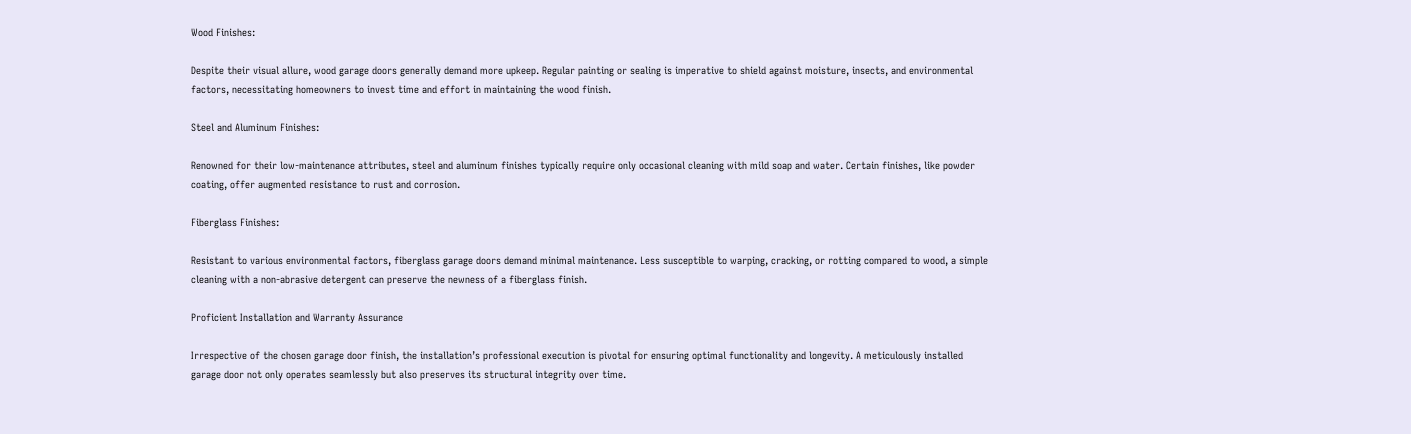Wood Finishes:

Despite their visual allure, wood garage doors generally demand more upkeep. Regular painting or sealing is imperative to shield against moisture, insects, and environmental factors, necessitating homeowners to invest time and effort in maintaining the wood finish.

Steel and Aluminum Finishes:

Renowned for their low-maintenance attributes, steel and aluminum finishes typically require only occasional cleaning with mild soap and water. Certain finishes, like powder coating, offer augmented resistance to rust and corrosion.

Fiberglass Finishes:

Resistant to various environmental factors, fiberglass garage doors demand minimal maintenance. Less susceptible to warping, cracking, or rotting compared to wood, a simple cleaning with a non-abrasive detergent can preserve the newness of a fiberglass finish.

Proficient Installation and Warranty Assurance

Irrespective of the chosen garage door finish, the installation’s professional execution is pivotal for ensuring optimal functionality and longevity. A meticulously installed garage door not only operates seamlessly but also preserves its structural integrity over time.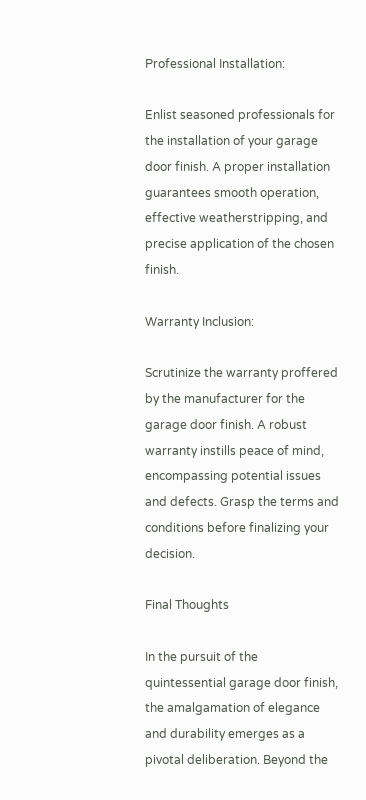Professional Installation:

Enlist seasoned professionals for the installation of your garage door finish. A proper installation guarantees smooth operation, effective weatherstripping, and precise application of the chosen finish.

Warranty Inclusion:

Scrutinize the warranty proffered by the manufacturer for the garage door finish. A robust warranty instills peace of mind, encompassing potential issues and defects. Grasp the terms and conditions before finalizing your decision.

Final Thoughts

In the pursuit of the quintessential garage door finish, the amalgamation of elegance and durability emerges as a pivotal deliberation. Beyond the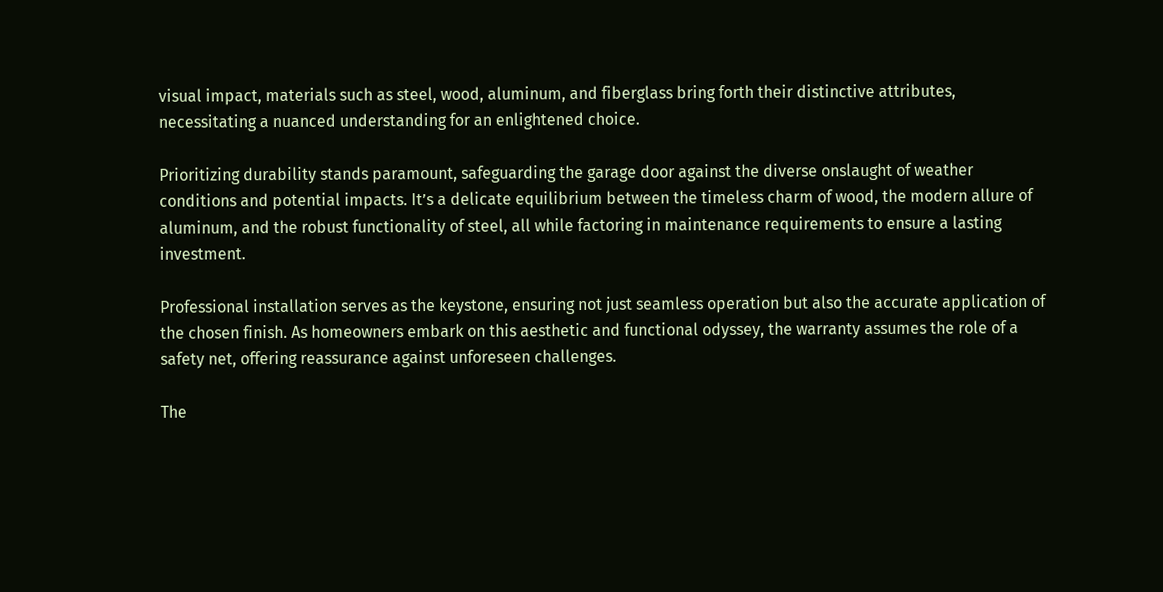visual impact, materials such as steel, wood, aluminum, and fiberglass bring forth their distinctive attributes, necessitating a nuanced understanding for an enlightened choice.

Prioritizing durability stands paramount, safeguarding the garage door against the diverse onslaught of weather conditions and potential impacts. It’s a delicate equilibrium between the timeless charm of wood, the modern allure of aluminum, and the robust functionality of steel, all while factoring in maintenance requirements to ensure a lasting investment.

Professional installation serves as the keystone, ensuring not just seamless operation but also the accurate application of the chosen finish. As homeowners embark on this aesthetic and functional odyssey, the warranty assumes the role of a safety net, offering reassurance against unforeseen challenges.

The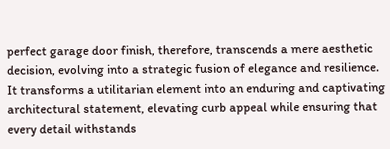perfect garage door finish, therefore, transcends a mere aesthetic decision, evolving into a strategic fusion of elegance and resilience. It transforms a utilitarian element into an enduring and captivating architectural statement, elevating curb appeal while ensuring that every detail withstands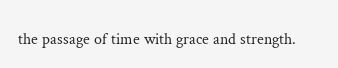the passage of time with grace and strength.